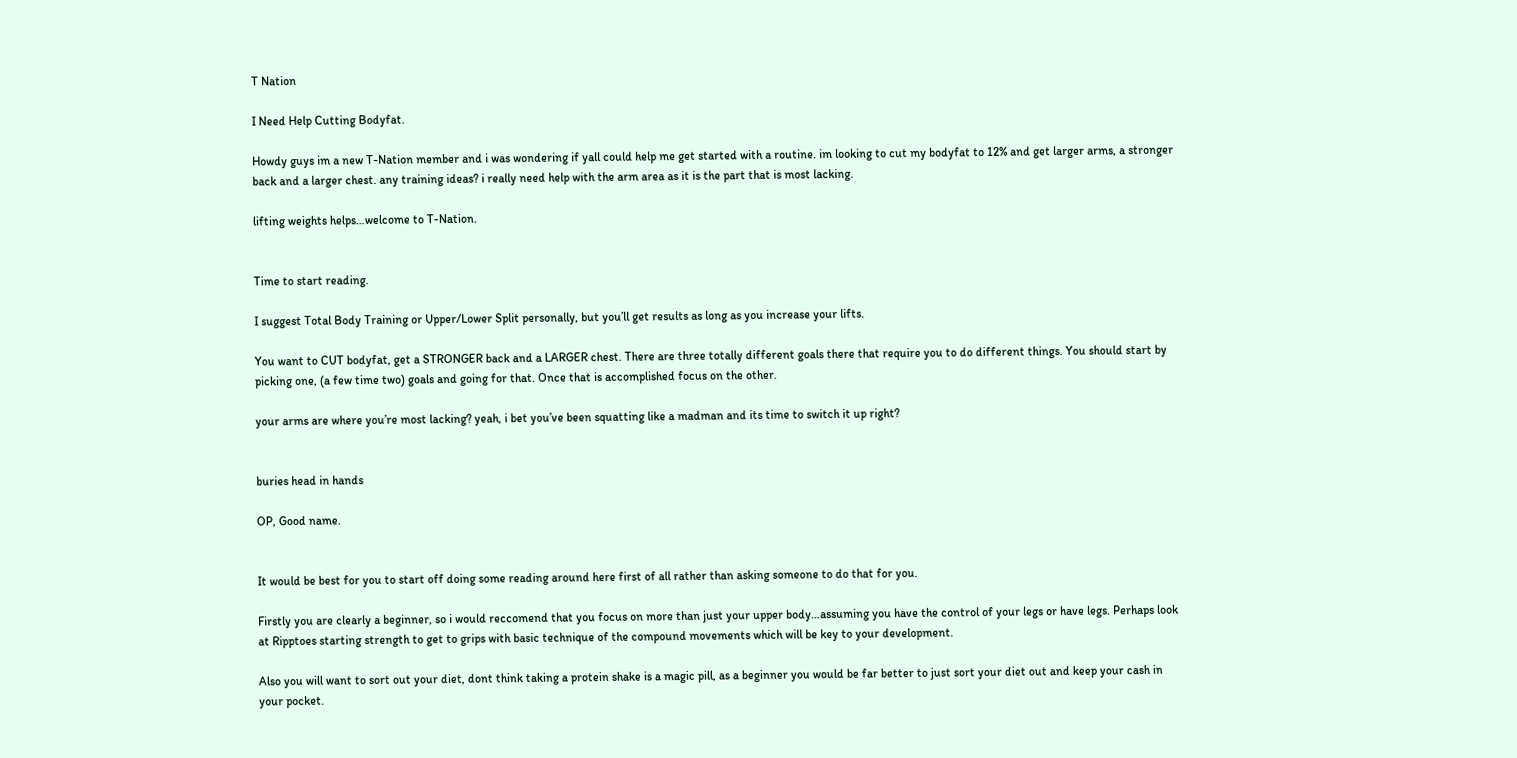T Nation

I Need Help Cutting Bodyfat.

Howdy guys im a new T-Nation member and i was wondering if yall could help me get started with a routine. im looking to cut my bodyfat to 12% and get larger arms, a stronger back and a larger chest. any training ideas? i really need help with the arm area as it is the part that is most lacking.

lifting weights helps…welcome to T-Nation.


Time to start reading.

I suggest Total Body Training or Upper/Lower Split personally, but you’ll get results as long as you increase your lifts.

You want to CUT bodyfat, get a STRONGER back and a LARGER chest. There are three totally different goals there that require you to do different things. You should start by picking one, (a few time two) goals and going for that. Once that is accomplished focus on the other.

your arms are where you’re most lacking? yeah, i bet you’ve been squatting like a madman and its time to switch it up right?


buries head in hands

OP, Good name.


It would be best for you to start off doing some reading around here first of all rather than asking someone to do that for you.

Firstly you are clearly a beginner, so i would reccomend that you focus on more than just your upper body…assuming you have the control of your legs or have legs. Perhaps look at Ripptoes starting strength to get to grips with basic technique of the compound movements which will be key to your development.

Also you will want to sort out your diet, dont think taking a protein shake is a magic pill, as a beginner you would be far better to just sort your diet out and keep your cash in your pocket.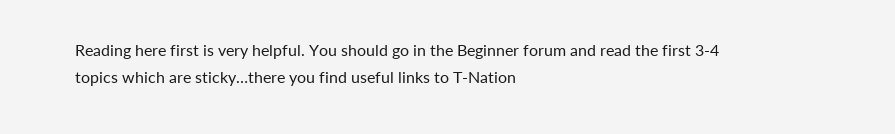Reading here first is very helpful. You should go in the Beginner forum and read the first 3-4 topics which are sticky…there you find useful links to T-Nation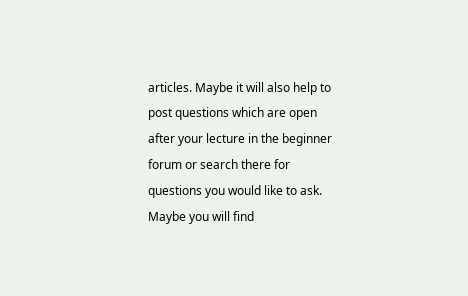articles. Maybe it will also help to post questions which are open after your lecture in the beginner forum or search there for questions you would like to ask. Maybe you will find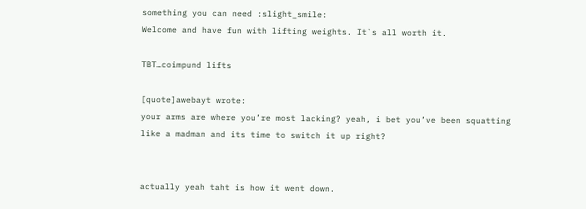something you can need :slight_smile:
Welcome and have fun with lifting weights. It`s all worth it.

TBT…coimpund lifts

[quote]awebayt wrote:
your arms are where you’re most lacking? yeah, i bet you’ve been squatting like a madman and its time to switch it up right?


actually yeah taht is how it went down.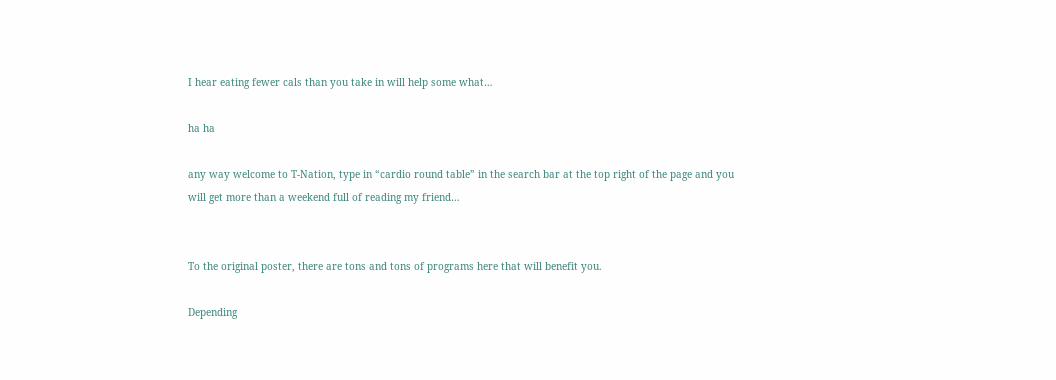I hear eating fewer cals than you take in will help some what…

ha ha

any way welcome to T-Nation, type in “cardio round table” in the search bar at the top right of the page and you will get more than a weekend full of reading my friend…


To the original poster, there are tons and tons of programs here that will benefit you.

Depending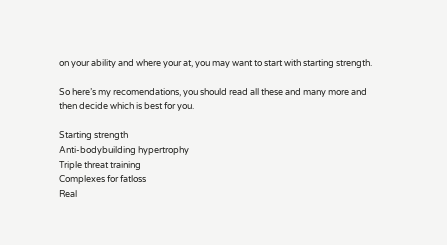on your ability and where your at, you may want to start with starting strength.

So here’s my recomendations, you should read all these and many more and then decide which is best for you.

Starting strength
Anti-bodybuilding hypertrophy
Triple threat training
Complexes for fatloss
Real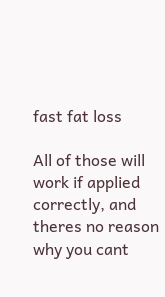fast fat loss

All of those will work if applied correctly, and theres no reason why you cant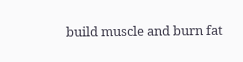build muscle and burn fat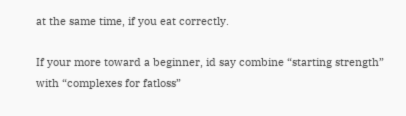at the same time, if you eat correctly.

If your more toward a beginner, id say combine “starting strength” with “complexes for fatloss”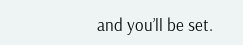and you’ll be set.